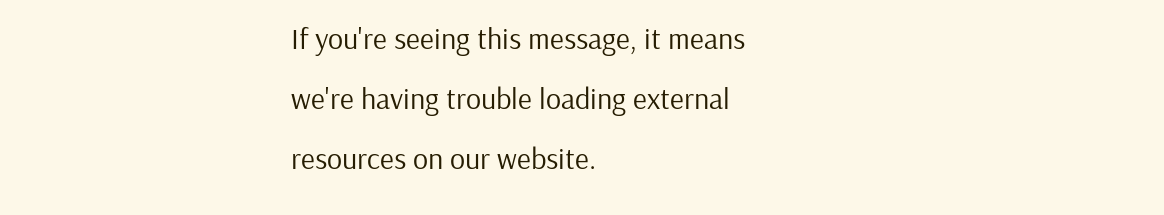If you're seeing this message, it means we're having trouble loading external resources on our website.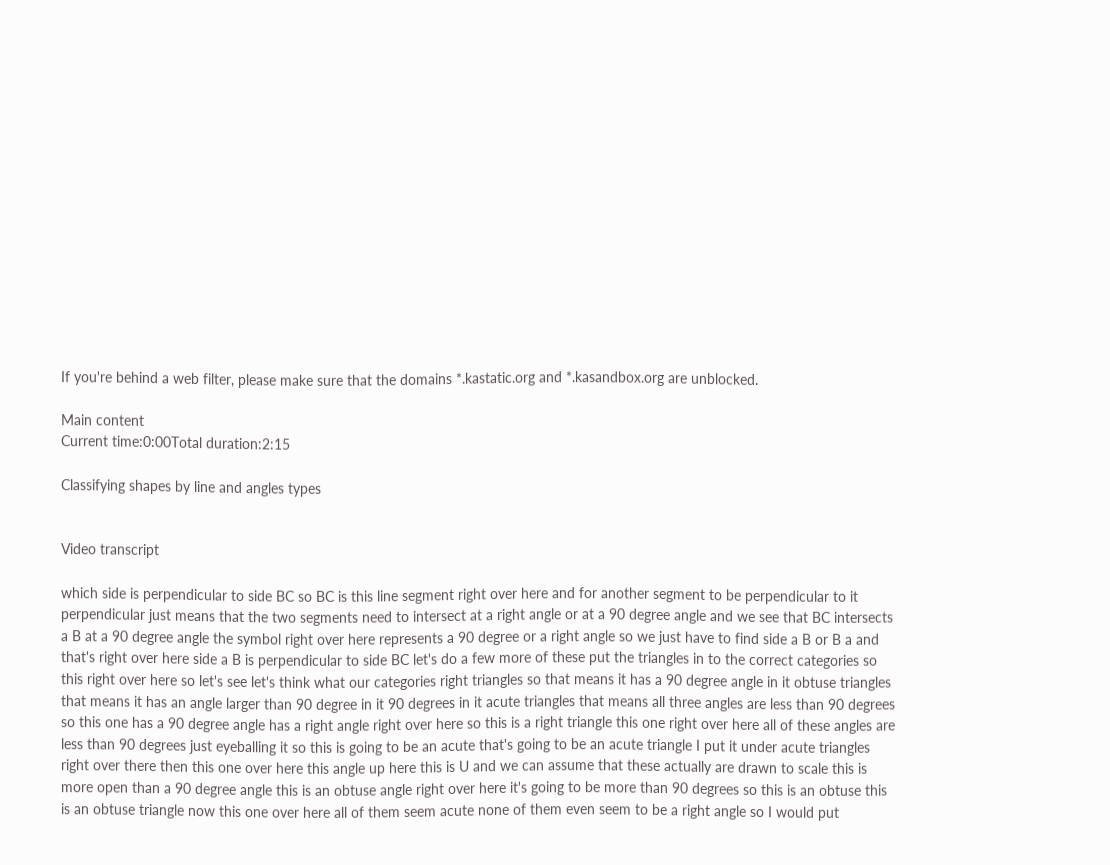If you're behind a web filter, please make sure that the domains *.kastatic.org and *.kasandbox.org are unblocked.

Main content
Current time:0:00Total duration:2:15

Classifying shapes by line and angles types


Video transcript

which side is perpendicular to side BC so BC is this line segment right over here and for another segment to be perpendicular to it perpendicular just means that the two segments need to intersect at a right angle or at a 90 degree angle and we see that BC intersects a B at a 90 degree angle the symbol right over here represents a 90 degree or a right angle so we just have to find side a B or B a and that's right over here side a B is perpendicular to side BC let's do a few more of these put the triangles in to the correct categories so this right over here so let's see let's think what our categories right triangles so that means it has a 90 degree angle in it obtuse triangles that means it has an angle larger than 90 degree in it 90 degrees in it acute triangles that means all three angles are less than 90 degrees so this one has a 90 degree angle has a right angle right over here so this is a right triangle this one right over here all of these angles are less than 90 degrees just eyeballing it so this is going to be an acute that's going to be an acute triangle I put it under acute triangles right over there then this one over here this angle up here this is U and we can assume that these actually are drawn to scale this is more open than a 90 degree angle this is an obtuse angle right over here it's going to be more than 90 degrees so this is an obtuse this is an obtuse triangle now this one over here all of them seem acute none of them even seem to be a right angle so I would put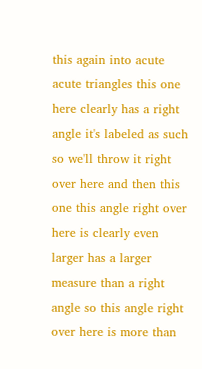this again into acute acute triangles this one here clearly has a right angle it's labeled as such so we'll throw it right over here and then this one this angle right over here is clearly even larger has a larger measure than a right angle so this angle right over here is more than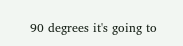90 degrees it's going to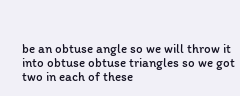be an obtuse angle so we will throw it into obtuse obtuse triangles so we got two in each of these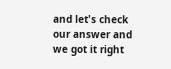and let's check our answer and we got it right